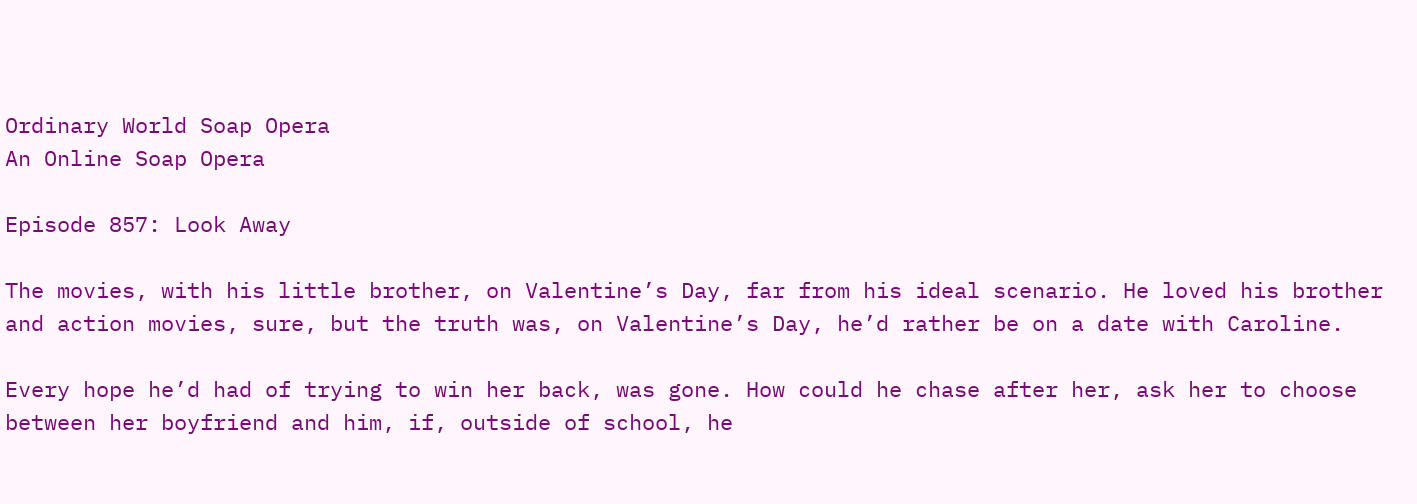Ordinary World Soap Opera
An Online Soap Opera

Episode 857: Look Away

The movies, with his little brother, on Valentine’s Day, far from his ideal scenario. He loved his brother and action movies, sure, but the truth was, on Valentine’s Day, he’d rather be on a date with Caroline.

Every hope he’d had of trying to win her back, was gone. How could he chase after her, ask her to choose between her boyfriend and him, if, outside of school, he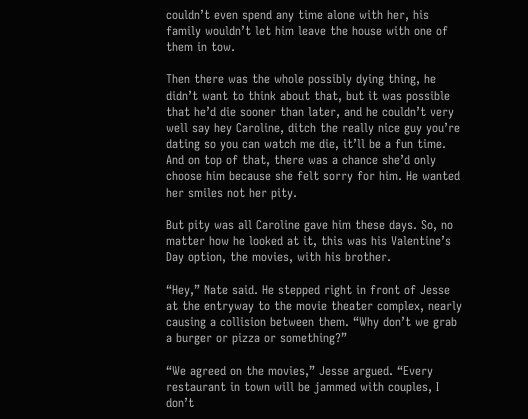couldn’t even spend any time alone with her, his family wouldn’t let him leave the house with one of them in tow.

Then there was the whole possibly dying thing, he didn’t want to think about that, but it was possible that he’d die sooner than later, and he couldn’t very well say hey Caroline, ditch the really nice guy you’re dating so you can watch me die, it’ll be a fun time. And on top of that, there was a chance she’d only choose him because she felt sorry for him. He wanted her smiles not her pity.

But pity was all Caroline gave him these days. So, no matter how he looked at it, this was his Valentine’s Day option, the movies, with his brother.

“Hey,” Nate said. He stepped right in front of Jesse at the entryway to the movie theater complex, nearly causing a collision between them. “Why don’t we grab a burger or pizza or something?”

“We agreed on the movies,” Jesse argued. “Every restaurant in town will be jammed with couples, I don’t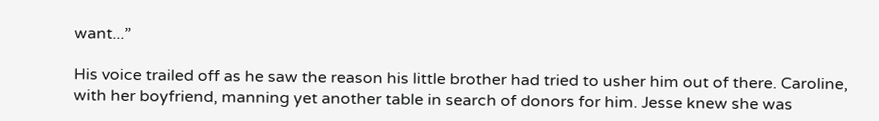want...”

His voice trailed off as he saw the reason his little brother had tried to usher him out of there. Caroline, with her boyfriend, manning yet another table in search of donors for him. Jesse knew she was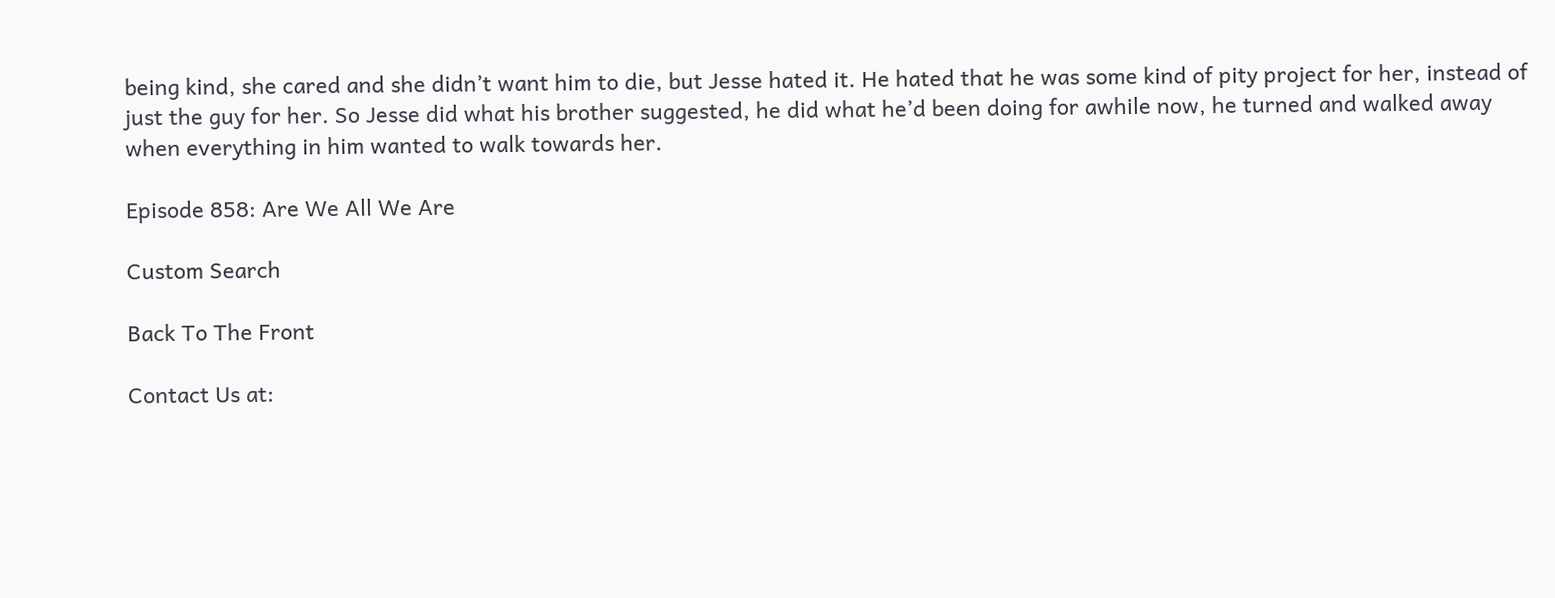being kind, she cared and she didn’t want him to die, but Jesse hated it. He hated that he was some kind of pity project for her, instead of just the guy for her. So Jesse did what his brother suggested, he did what he’d been doing for awhile now, he turned and walked away when everything in him wanted to walk towards her.

Episode 858: Are We All We Are

Custom Search

Back To The Front

Contact Us at: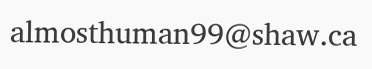almosthuman99@shaw.ca